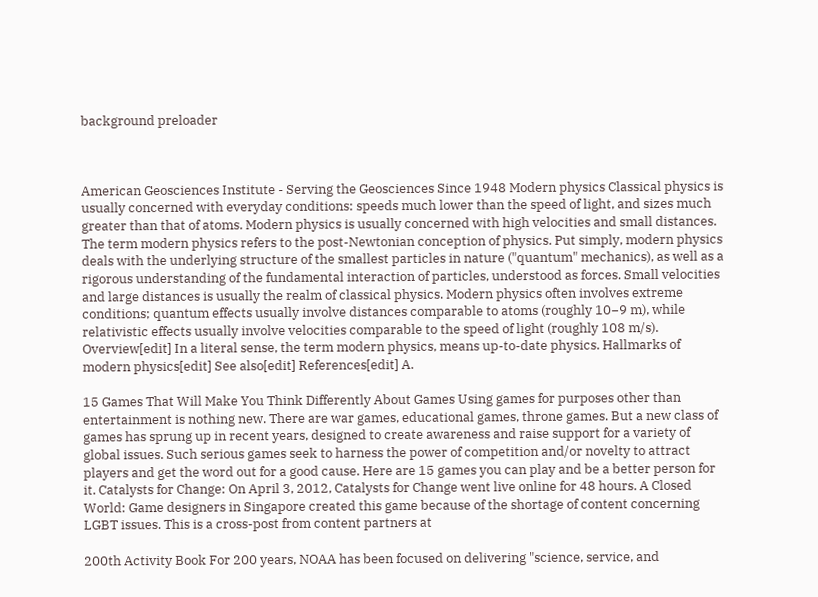background preloader



American Geosciences Institute - Serving the Geosciences Since 1948 Modern physics Classical physics is usually concerned with everyday conditions: speeds much lower than the speed of light, and sizes much greater than that of atoms. Modern physics is usually concerned with high velocities and small distances. The term modern physics refers to the post-Newtonian conception of physics. Put simply, modern physics deals with the underlying structure of the smallest particles in nature ("quantum" mechanics), as well as a rigorous understanding of the fundamental interaction of particles, understood as forces. Small velocities and large distances is usually the realm of classical physics. Modern physics often involves extreme conditions; quantum effects usually involve distances comparable to atoms (roughly 10−9 m), while relativistic effects usually involve velocities comparable to the speed of light (roughly 108 m/s). Overview[edit] In a literal sense, the term modern physics, means up-to-date physics. Hallmarks of modern physics[edit] See also[edit] References[edit] A.

15 Games That Will Make You Think Differently About Games Using games for purposes other than entertainment is nothing new. There are war games, educational games, throne games. But a new class of games has sprung up in recent years, designed to create awareness and raise support for a variety of global issues. Such serious games seek to harness the power of competition and/or novelty to attract players and get the word out for a good cause. Here are 15 games you can play and be a better person for it. Catalysts for Change: On April 3, 2012, Catalysts for Change went live online for 48 hours. A Closed World: Game designers in Singapore created this game because of the shortage of content concerning LGBT issues. This is a cross-post from content partners at

200th Activity Book For 200 years, NOAA has been focused on delivering "science, service, and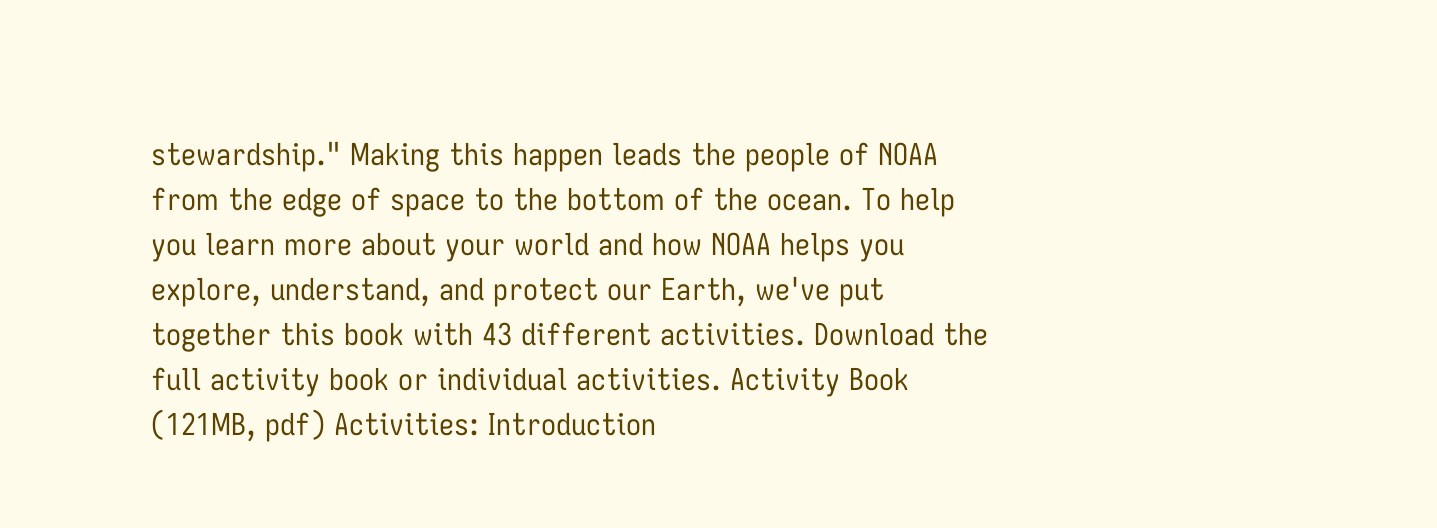stewardship." Making this happen leads the people of NOAA from the edge of space to the bottom of the ocean. To help you learn more about your world and how NOAA helps you explore, understand, and protect our Earth, we've put together this book with 43 different activities. Download the full activity book or individual activities. Activity Book (121MB, pdf) Activities: Introduction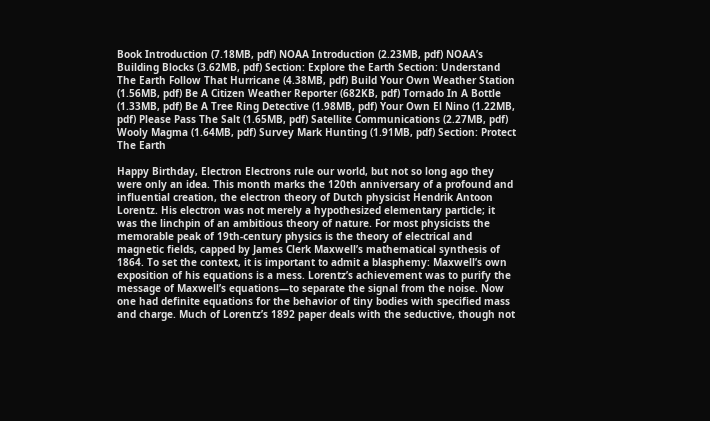Book Introduction (7.18MB, pdf) NOAA Introduction (2.23MB, pdf) NOAA’s Building Blocks (3.62MB, pdf) Section: Explore the Earth Section: Understand The Earth Follow That Hurricane (4.38MB, pdf) Build Your Own Weather Station (1.56MB, pdf) Be A Citizen Weather Reporter (682KB, pdf) Tornado In A Bottle (1.33MB, pdf) Be A Tree Ring Detective (1.98MB, pdf) Your Own El Nino (1.22MB, pdf) Please Pass The Salt (1.65MB, pdf) Satellite Communications (2.27MB, pdf) Wooly Magma (1.64MB, pdf) Survey Mark Hunting (1.91MB, pdf) Section: Protect The Earth

Happy Birthday, Electron Electrons rule our world, but not so long ago they were only an idea. This month marks the 120th anniversary of a profound and influential creation, the electron theory of Dutch physicist Hendrik Antoon Lorentz. His electron was not merely a hypothesized elementary particle; it was the linchpin of an ambitious theory of nature. For most physicists the memorable peak of 19th-century physics is the theory of electrical and magnetic fields, capped by James Clerk Maxwell’s mathematical synthesis of 1864. To set the context, it is important to admit a blasphemy: Maxwell’s own exposition of his equations is a mess. Lorentz’s achievement was to purify the message of Maxwell’s equations—to separate the signal from the noise. Now one had definite equations for the behavior of tiny bodies with specified mass and charge. Much of Lorentz’s 1892 paper deals with the seductive, though not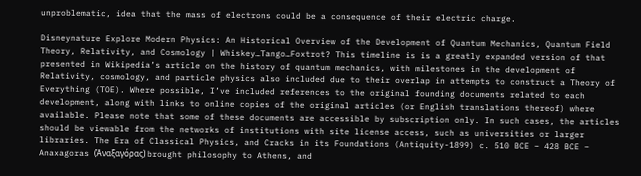unproblematic, idea that the mass of electrons could be a consequence of their electric charge.

Disneynature Explore Modern Physics: An Historical Overview of the Development of Quantum Mechanics, Quantum Field Theory, Relativity, and Cosmology | Whiskey…Tango…Foxtrot? This timeline is is a greatly expanded version of that presented in Wikipedia’s article on the history of quantum mechanics, with milestones in the development of Relativity, cosmology, and particle physics also included due to their overlap in attempts to construct a Theory of Everything (TOE). Where possible, I’ve included references to the original founding documents related to each development, along with links to online copies of the original articles (or English translations thereof) where available. Please note that some of these documents are accessible by subscription only. In such cases, the articles should be viewable from the networks of institutions with site license access, such as universities or larger libraries. The Era of Classical Physics, and Cracks in its Foundations (Antiquity-1899) c. 510 BCE – 428 BCE – Anaxagoras (Ἀναξαγόρας) brought philosophy to Athens, and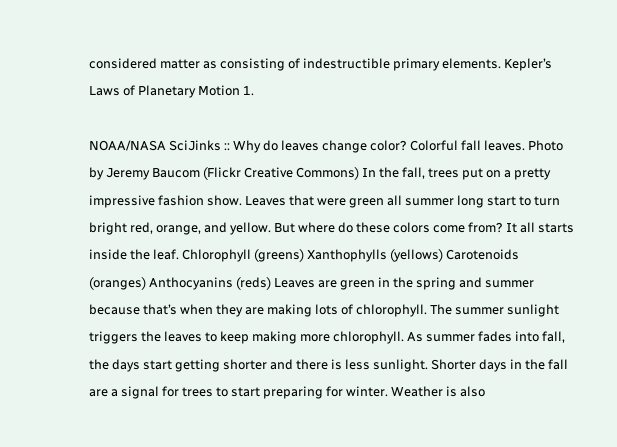considered matter as consisting of indestructible primary elements. Kepler’s Laws of Planetary Motion 1.

NOAA/NASA SciJinks :: Why do leaves change color? Colorful fall leaves. Photo by Jeremy Baucom (Flickr Creative Commons) In the fall, trees put on a pretty impressive fashion show. Leaves that were green all summer long start to turn bright red, orange, and yellow. But where do these colors come from? It all starts inside the leaf. Chlorophyll (greens) Xanthophylls (yellows) Carotenoids (oranges) Anthocyanins (reds) Leaves are green in the spring and summer because that’s when they are making lots of chlorophyll. The summer sunlight triggers the leaves to keep making more chlorophyll. As summer fades into fall, the days start getting shorter and there is less sunlight. Shorter days in the fall are a signal for trees to start preparing for winter. Weather is also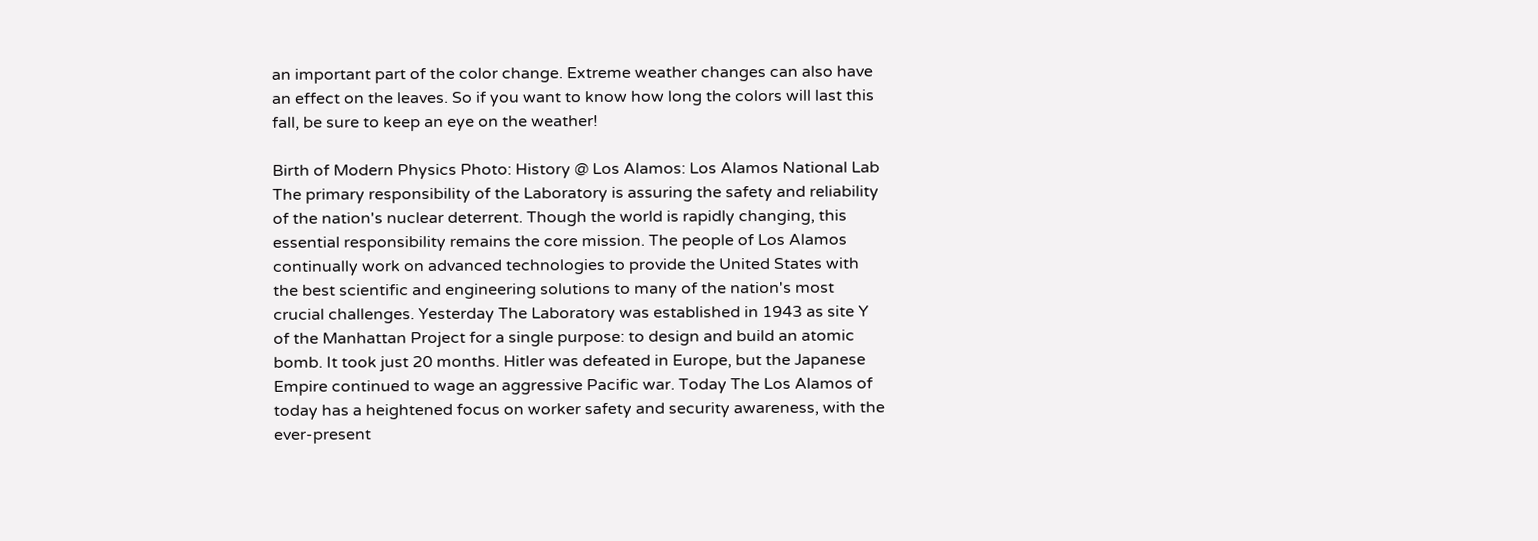an important part of the color change. Extreme weather changes can also have an effect on the leaves. So if you want to know how long the colors will last this fall, be sure to keep an eye on the weather!

Birth of Modern Physics Photo: History @ Los Alamos: Los Alamos National Lab The primary responsibility of the Laboratory is assuring the safety and reliability of the nation's nuclear deterrent. Though the world is rapidly changing, this essential responsibility remains the core mission. The people of Los Alamos continually work on advanced technologies to provide the United States with the best scientific and engineering solutions to many of the nation's most crucial challenges. Yesterday The Laboratory was established in 1943 as site Y of the Manhattan Project for a single purpose: to design and build an atomic bomb. It took just 20 months. Hitler was defeated in Europe, but the Japanese Empire continued to wage an aggressive Pacific war. Today The Los Alamos of today has a heightened focus on worker safety and security awareness, with the ever-present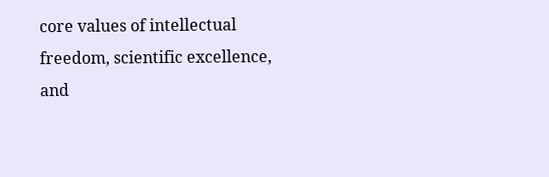core values of intellectual freedom, scientific excellence, and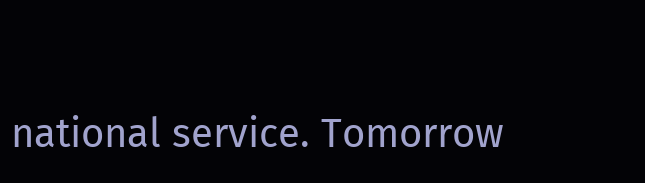national service. Tomorrow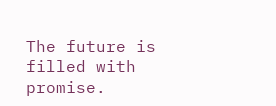The future is filled with promise.